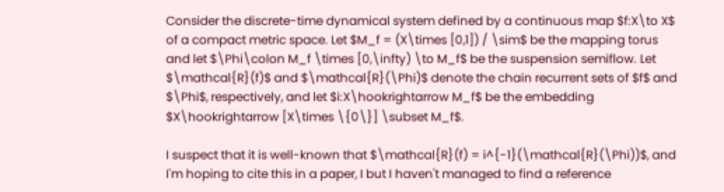Consider the discrete-time dynamical system defined by a continuous map $f:X\to X$ of a compact metric space. Let $M_f = (X\times [0,1]) / \sim$ be the mapping torus and let $\Phi\colon M_f \times [0,\infty) \to M_f$ be the suspension semiflow. Let $\mathcal{R}(f)$ and $\mathcal{R}(\Phi)$ denote the chain recurrent sets of $f$ and $\Phi$, respectively, and let $i:X\hookrightarrow M_f$ be the embedding $X\hookrightarrow [X\times \{0\}] \subset M_f$.

I suspect that it is well-known that $\mathcal{R}(f) = i^{-1}(\mathcal{R}(\Phi))$, and I'm hoping to cite this in a paper, I but I haven't managed to find a reference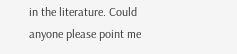in the literature. Could anyone please point me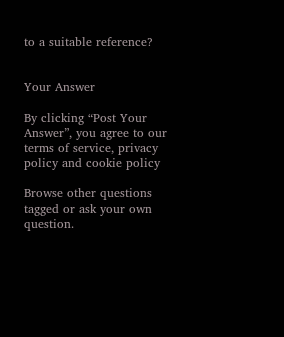to a suitable reference?


Your Answer

By clicking “Post Your Answer”, you agree to our terms of service, privacy policy and cookie policy

Browse other questions tagged or ask your own question.